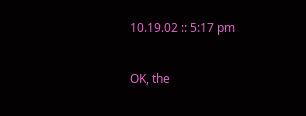10.19.02 :: 5:17 pm

OK, the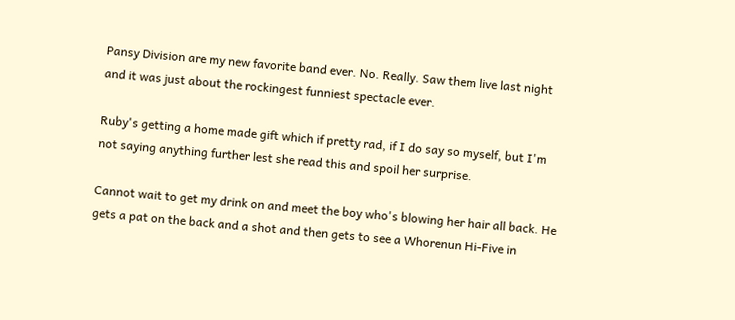Pansy Division are my new favorite band ever. No. Really. Saw them live last night and it was just about the rockingest funniest spectacle ever.

Ruby's getting a home made gift which if pretty rad, if I do say so myself, but I'm not saying anything further lest she read this and spoil her surprise.

Cannot wait to get my drink on and meet the boy who's blowing her hair all back. He gets a pat on the back and a shot and then gets to see a Whorenun Hi-Five in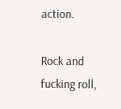action.

Rock and fucking roll,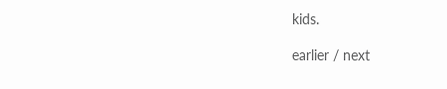kids.

earlier / next